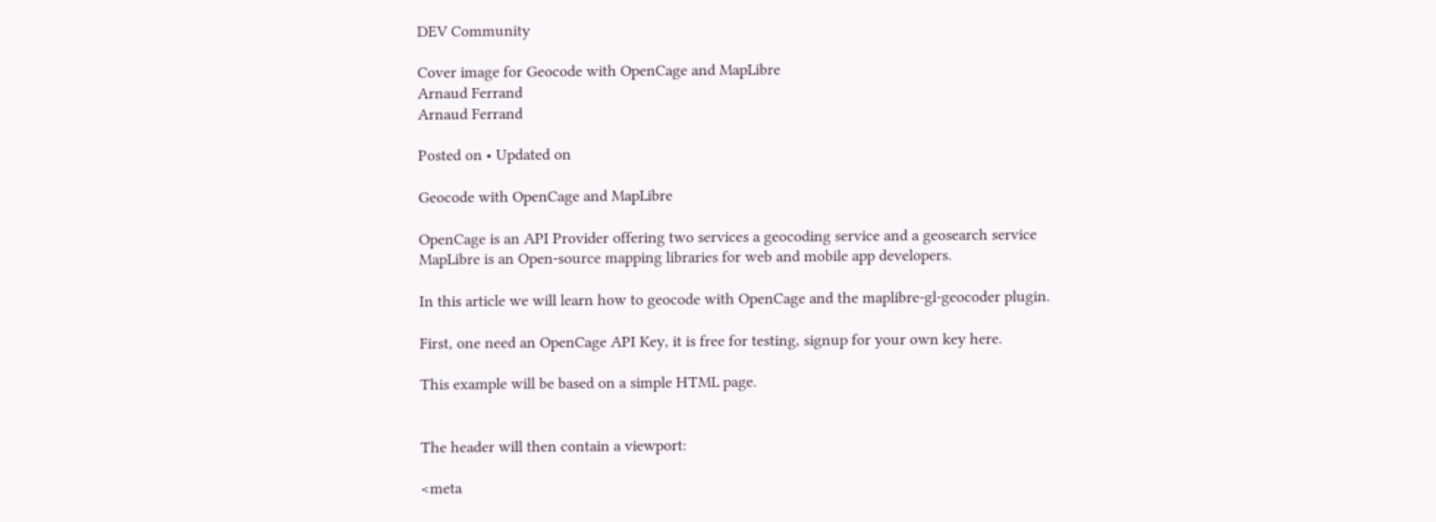DEV Community

Cover image for Geocode with OpenCage and MapLibre
Arnaud Ferrand
Arnaud Ferrand

Posted on • Updated on

Geocode with OpenCage and MapLibre

OpenCage is an API Provider offering two services a geocoding service and a geosearch service
MapLibre is an Open-source mapping libraries for web and mobile app developers.

In this article we will learn how to geocode with OpenCage and the maplibre-gl-geocoder plugin.

First, one need an OpenCage API Key, it is free for testing, signup for your own key here.

This example will be based on a simple HTML page.


The header will then contain a viewport:

<meta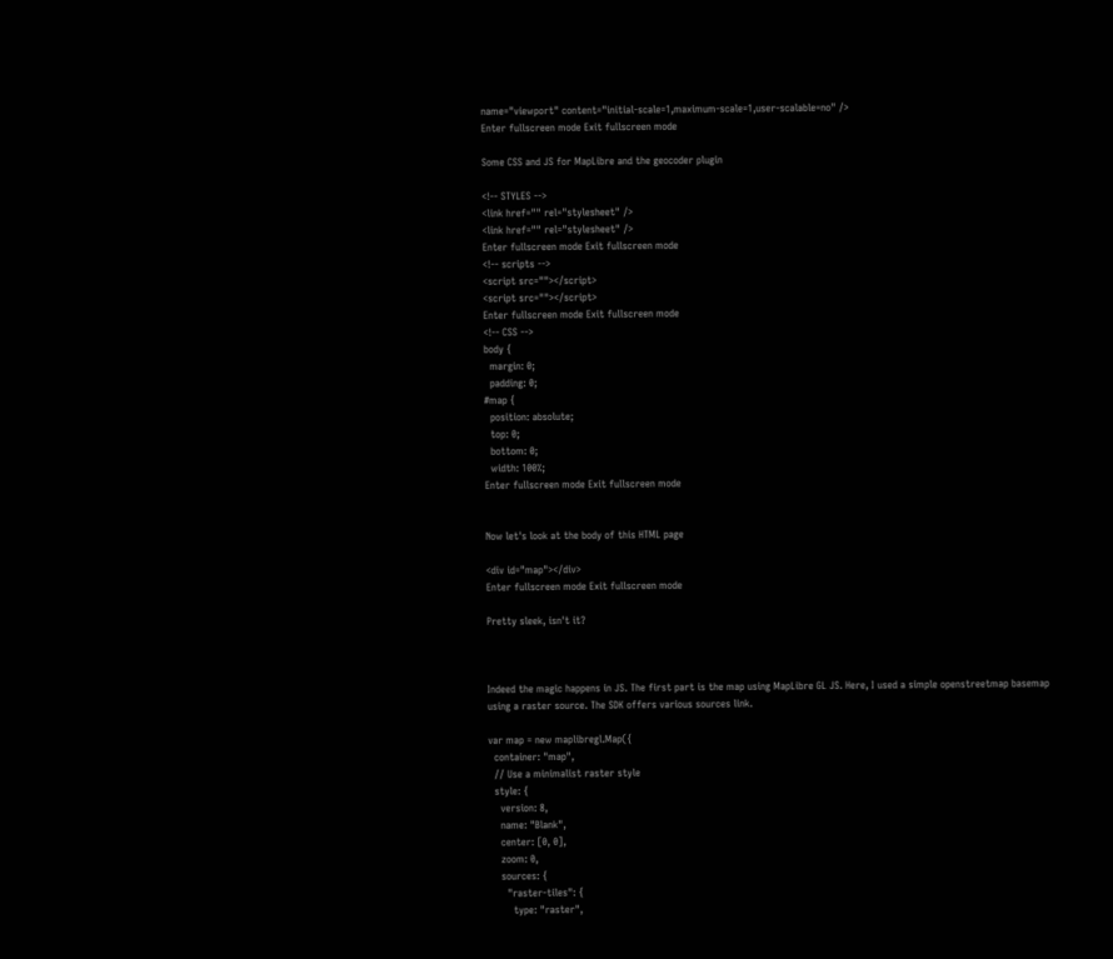name="viewport" content="initial-scale=1,maximum-scale=1,user-scalable=no" />
Enter fullscreen mode Exit fullscreen mode

Some CSS and JS for MapLibre and the geocoder plugin

<!-- STYLES -->
<link href="" rel="stylesheet" />
<link href="" rel="stylesheet" />
Enter fullscreen mode Exit fullscreen mode
<!-- scripts -->
<script src=""></script>
<script src=""></script>
Enter fullscreen mode Exit fullscreen mode
<!-- CSS -->
body {
  margin: 0;
  padding: 0;
#map {
  position: absolute;
  top: 0;
  bottom: 0;
  width: 100%;
Enter fullscreen mode Exit fullscreen mode


Now let's look at the body of this HTML page

<div id="map"></div>
Enter fullscreen mode Exit fullscreen mode

Pretty sleek, isn't it?



Indeed the magic happens in JS. The first part is the map using MapLibre GL JS. Here, I used a simple openstreetmap basemap using a raster source. The SDK offers various sources link.

var map = new maplibregl.Map({
  container: "map",
  // Use a minimalist raster style
  style: {
    version: 8,
    name: "Blank",
    center: [0, 0],
    zoom: 0,
    sources: {
      "raster-tiles": {
        type: "raster",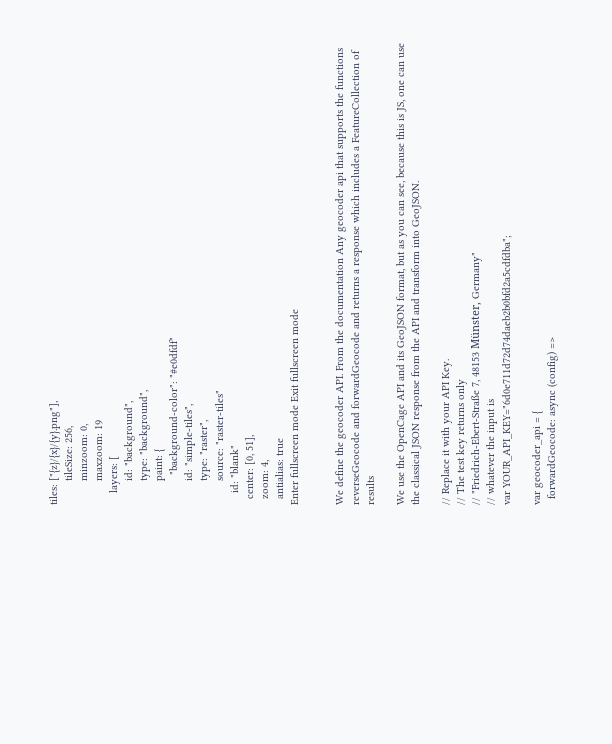tiles: ["{z}/{x}/{y}.png"],
        tileSize: 256,
        minzoom: 0,
        maxzoom: 19
    layers: [
        id: "background",
        type: "background",
        paint: {
          "background-color": "#e0dfdf"
        id: "simple-tiles",
        type: "raster",
        source: "raster-tiles"
    id: "blank"
  center: [0, 51],
  zoom: 4,
  antialias: true
Enter fullscreen mode Exit fullscreen mode


We define the geocoder API. From the documentation Any geocoder api that supports the functions reverseGeocode and forwardGeocode and returns a response which includes a FeatureCollection of results

We use the OpenCage API and its GeoJSON format, but as you can see, because this is JS, one can use the classical JSON response from the API and transform into GeoJSON.

// Replace it with your API Key.
// The test key returns only
// "Friedrich-Ebert-Straße 7, 48153 Münster, Germany"
// whatever the input is
var YOUR_API_KEY="6d0e711d72d74daeb2b0bfd2a5cdfdba";

var geocoder_api = {
  forwardGeocode: async (config) =>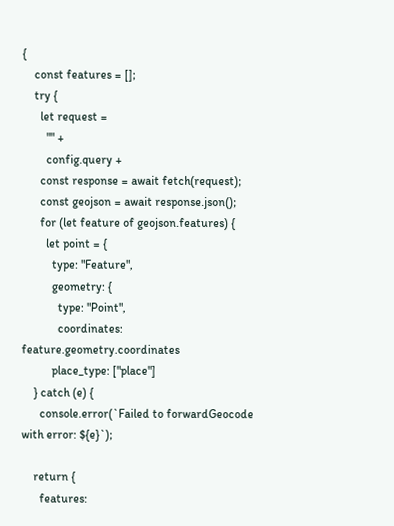{
    const features = [];
    try {
      let request =
        "" +
        config.query +
      const response = await fetch(request);
      const geojson = await response.json();
      for (let feature of geojson.features) {
        let point = {
          type: "Feature",
          geometry: {
            type: "Point",
            coordinates: feature.geometry.coordinates
          place_type: ["place"]
    } catch (e) {
      console.error(`Failed to forwardGeocode with error: ${e}`);

    return {
      features: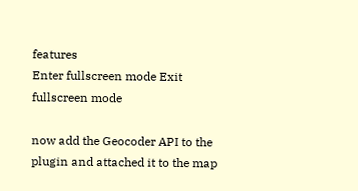features
Enter fullscreen mode Exit fullscreen mode

now add the Geocoder API to the plugin and attached it to the map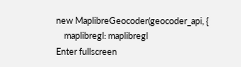new MaplibreGeocoder(geocoder_api, {
    maplibregl: maplibregl
Enter fullscreen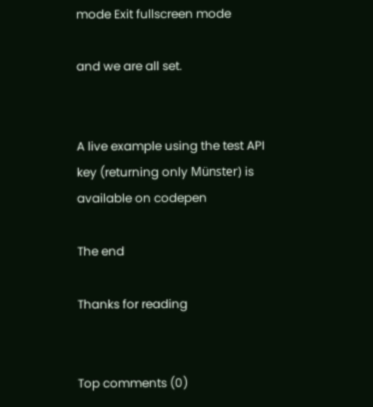mode Exit fullscreen mode

and we are all set.


A live example using the test API key (returning only Münster) is available on codepen

The end

Thanks for reading


Top comments (0)